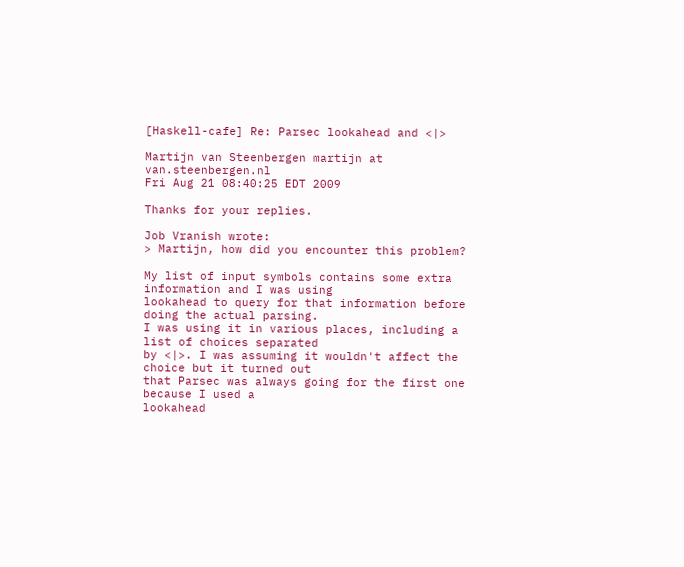[Haskell-cafe] Re: Parsec lookahead and <|>

Martijn van Steenbergen martijn at van.steenbergen.nl
Fri Aug 21 08:40:25 EDT 2009

Thanks for your replies.

Job Vranish wrote:
> Martijn, how did you encounter this problem?

My list of input symbols contains some extra information and I was using
lookahead to query for that information before doing the actual parsing.
I was using it in various places, including a list of choices separated
by <|>. I was assuming it wouldn't affect the choice but it turned out
that Parsec was always going for the first one because I used a
lookahead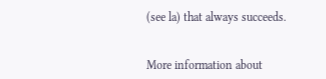(see la) that always succeeds.


More information about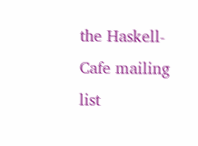the Haskell-Cafe mailing list